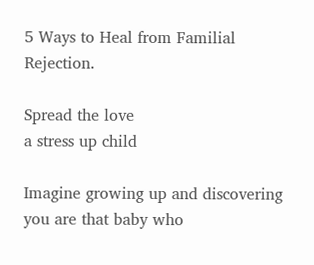5 Ways to Heal from Familial Rejection.

Spread the love
a stress up child

Imagine growing up and discovering you are that baby who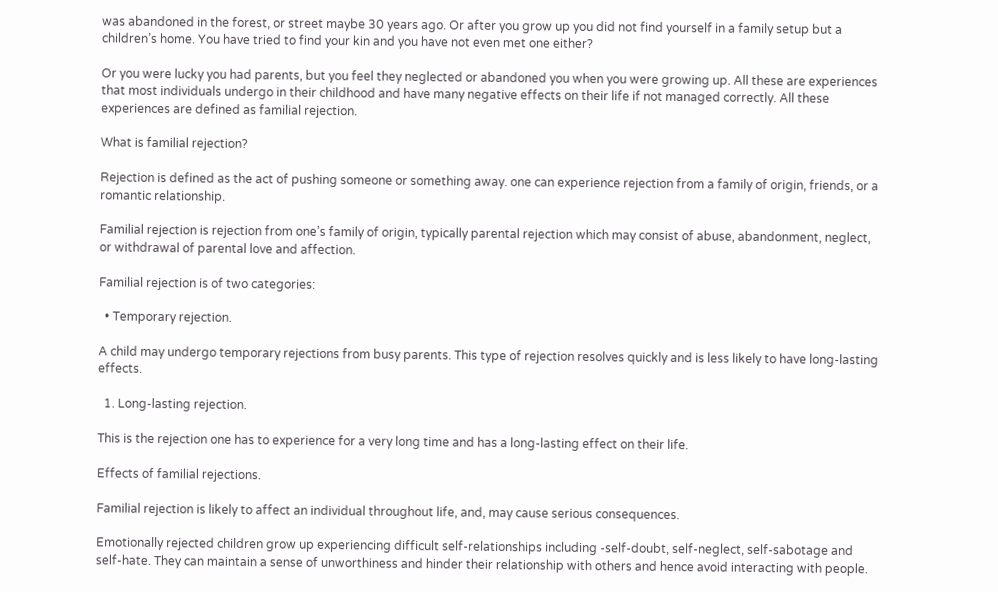was abandoned in the forest, or street maybe 30 years ago. Or after you grow up you did not find yourself in a family setup but a children’s home. You have tried to find your kin and you have not even met one either?

Or you were lucky you had parents, but you feel they neglected or abandoned you when you were growing up. All these are experiences that most individuals undergo in their childhood and have many negative effects on their life if not managed correctly. All these experiences are defined as familial rejection.

What is familial rejection?

Rejection is defined as the act of pushing someone or something away. one can experience rejection from a family of origin, friends, or a romantic relationship.

Familial rejection is rejection from one’s family of origin, typically parental rejection which may consist of abuse, abandonment, neglect, or withdrawal of parental love and affection.

Familial rejection is of two categories:

  • Temporary rejection.

A child may undergo temporary rejections from busy parents. This type of rejection resolves quickly and is less likely to have long-lasting effects.

  1. Long-lasting rejection.

This is the rejection one has to experience for a very long time and has a long-lasting effect on their life.

Effects of familial rejections.

Familial rejection is likely to affect an individual throughout life, and, may cause serious consequences.

Emotionally rejected children grow up experiencing difficult self-relationships including -self-doubt, self-neglect, self-sabotage and self-hate. They can maintain a sense of unworthiness and hinder their relationship with others and hence avoid interacting with people.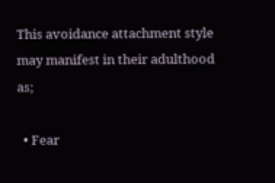This avoidance attachment style may manifest in their adulthood as;

  • Fear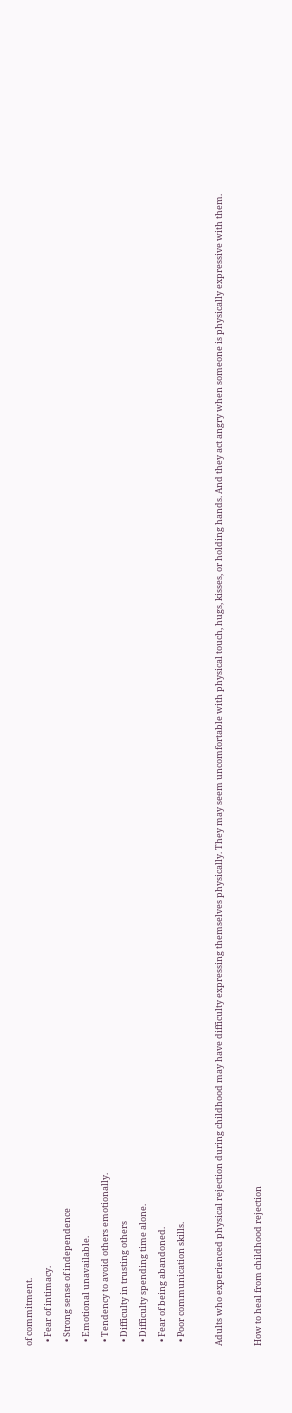of commitment.
  • Fear of intimacy.
  • Strong sense of independence
  • Emotional unavailable.
  • Tendency to avoid others emotionally.
  • Difficulty in trusting others
  • Difficulty spending time alone.
  • Fear of being abandoned.
  • Poor communication skills.

Adults who experienced physical rejection during childhood may have difficulty expressing themselves physically. They may seem uncomfortable with physical touch, hugs, kisses, or holding hands. And they act angry when someone is physically expressive with them.

How to heal from childhood rejection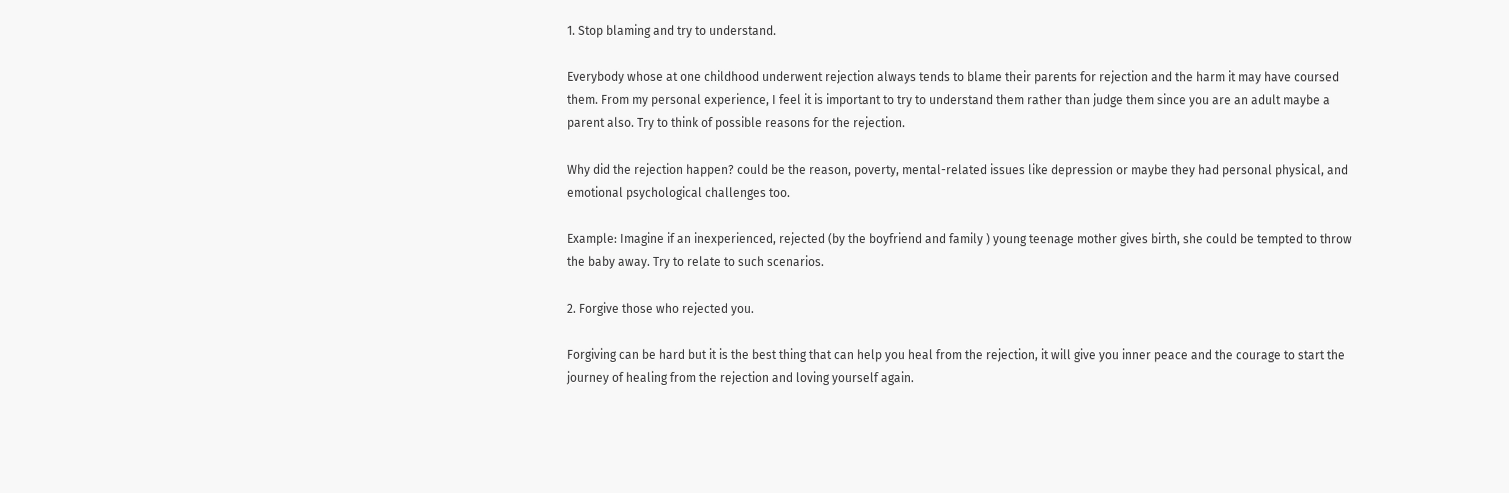1. Stop blaming and try to understand.

Everybody whose at one childhood underwent rejection always tends to blame their parents for rejection and the harm it may have coursed them. From my personal experience, I feel it is important to try to understand them rather than judge them since you are an adult maybe a parent also. Try to think of possible reasons for the rejection.

Why did the rejection happen? could be the reason, poverty, mental-related issues like depression or maybe they had personal physical, and emotional psychological challenges too.

Example: Imagine if an inexperienced, rejected (by the boyfriend and family ) young teenage mother gives birth, she could be tempted to throw the baby away. Try to relate to such scenarios.

2. Forgive those who rejected you.

Forgiving can be hard but it is the best thing that can help you heal from the rejection, it will give you inner peace and the courage to start the journey of healing from the rejection and loving yourself again.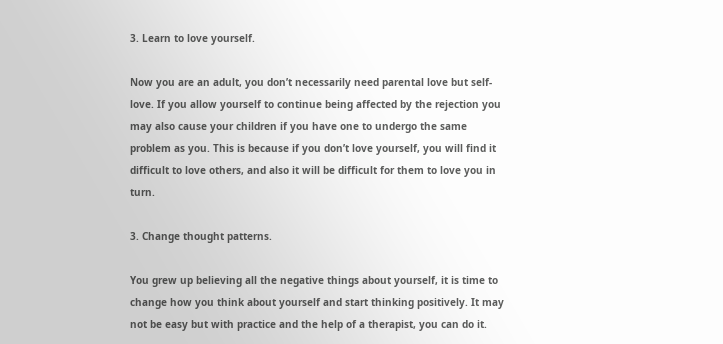3. Learn to love yourself.

Now you are an adult, you don’t necessarily need parental love but self-love. If you allow yourself to continue being affected by the rejection you may also cause your children if you have one to undergo the same problem as you. This is because if you don’t love yourself, you will find it difficult to love others, and also it will be difficult for them to love you in turn.

3. Change thought patterns.

You grew up believing all the negative things about yourself, it is time to change how you think about yourself and start thinking positively. It may not be easy but with practice and the help of a therapist, you can do it.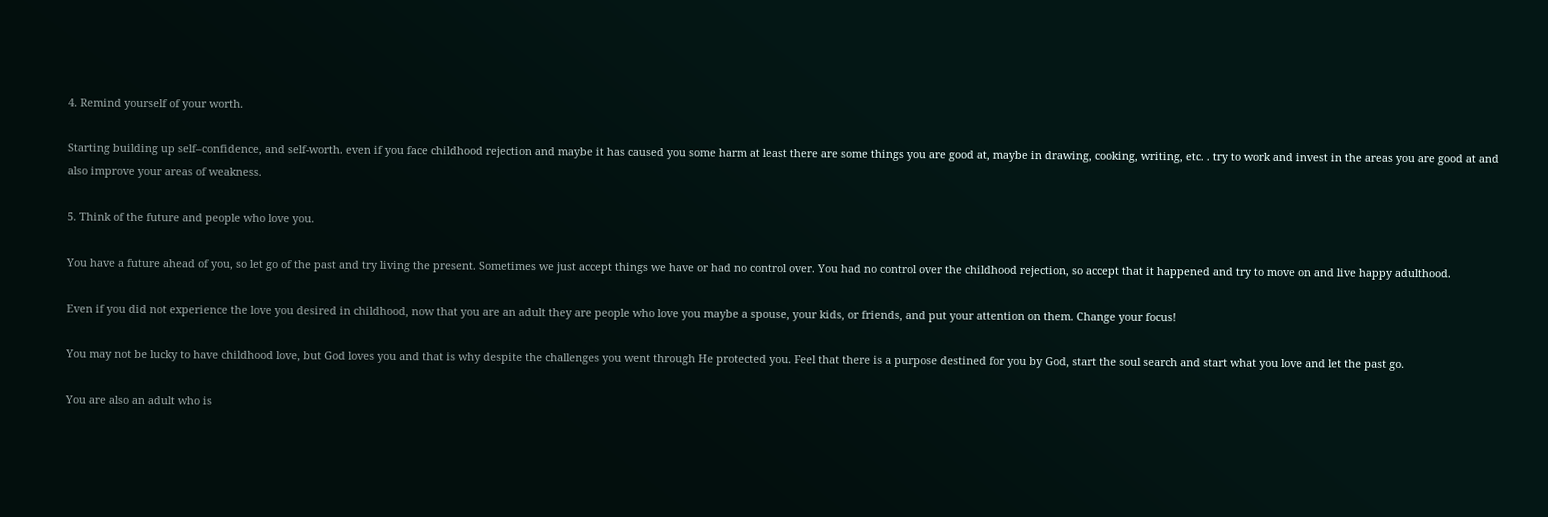4. Remind yourself of your worth.

Starting building up self–confidence, and self-worth. even if you face childhood rejection and maybe it has caused you some harm at least there are some things you are good at, maybe in drawing, cooking, writing, etc. . try to work and invest in the areas you are good at and also improve your areas of weakness.

5. Think of the future and people who love you.

You have a future ahead of you, so let go of the past and try living the present. Sometimes we just accept things we have or had no control over. You had no control over the childhood rejection, so accept that it happened and try to move on and live happy adulthood.

Even if you did not experience the love you desired in childhood, now that you are an adult they are people who love you maybe a spouse, your kids, or friends, and put your attention on them. Change your focus!

You may not be lucky to have childhood love, but God loves you and that is why despite the challenges you went through He protected you. Feel that there is a purpose destined for you by God, start the soul search and start what you love and let the past go.

You are also an adult who is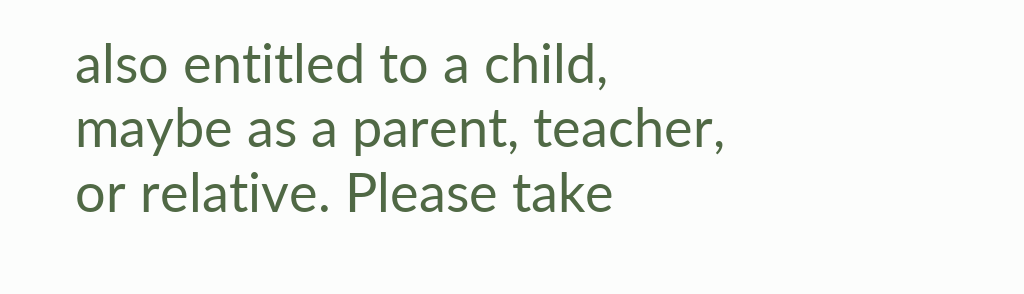also entitled to a child, maybe as a parent, teacher, or relative. Please take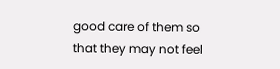good care of them so that they may not feel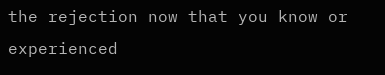the rejection now that you know or experienced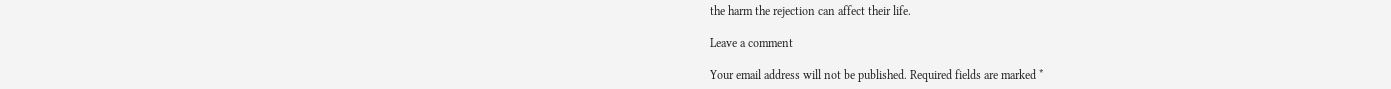the harm the rejection can affect their life.

Leave a comment

Your email address will not be published. Required fields are marked *